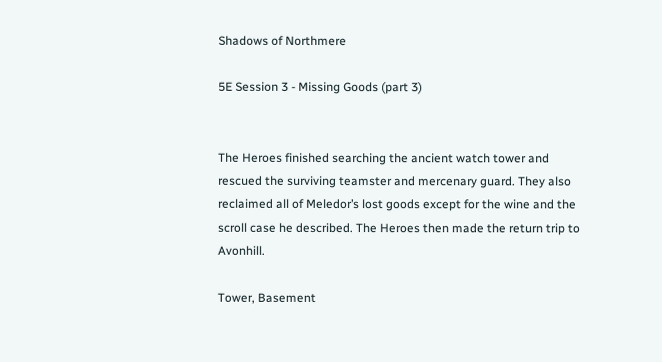Shadows of Northmere

5E Session 3 - Missing Goods (part 3)


The Heroes finished searching the ancient watch tower and rescued the surviving teamster and mercenary guard. They also reclaimed all of Meledor’s lost goods except for the wine and the scroll case he described. The Heroes then made the return trip to Avonhill.

Tower, Basement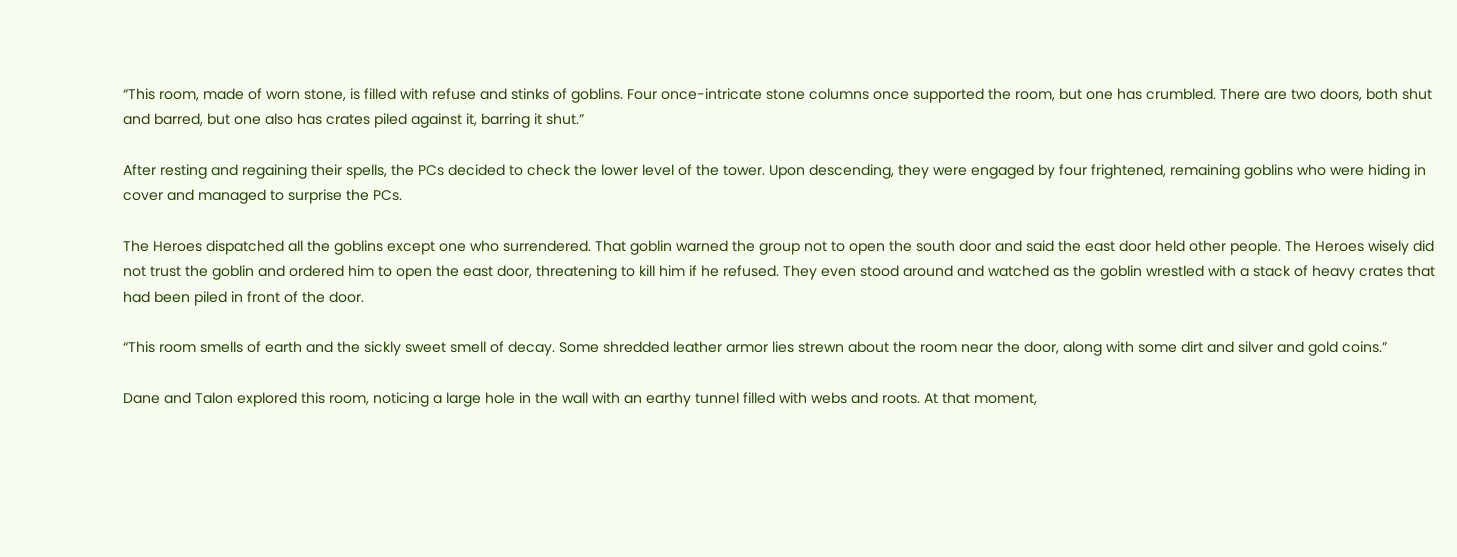“This room, made of worn stone, is filled with refuse and stinks of goblins. Four once-intricate stone columns once supported the room, but one has crumbled. There are two doors, both shut and barred, but one also has crates piled against it, barring it shut.”

After resting and regaining their spells, the PCs decided to check the lower level of the tower. Upon descending, they were engaged by four frightened, remaining goblins who were hiding in cover and managed to surprise the PCs.

The Heroes dispatched all the goblins except one who surrendered. That goblin warned the group not to open the south door and said the east door held other people. The Heroes wisely did not trust the goblin and ordered him to open the east door, threatening to kill him if he refused. They even stood around and watched as the goblin wrestled with a stack of heavy crates that had been piled in front of the door.

“This room smells of earth and the sickly sweet smell of decay. Some shredded leather armor lies strewn about the room near the door, along with some dirt and silver and gold coins.”

Dane and Talon explored this room, noticing a large hole in the wall with an earthy tunnel filled with webs and roots. At that moment,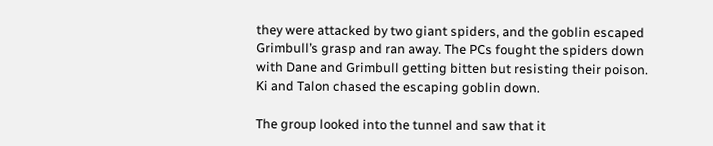they were attacked by two giant spiders, and the goblin escaped Grimbull’s grasp and ran away. The PCs fought the spiders down with Dane and Grimbull getting bitten but resisting their poison. Ki and Talon chased the escaping goblin down.

The group looked into the tunnel and saw that it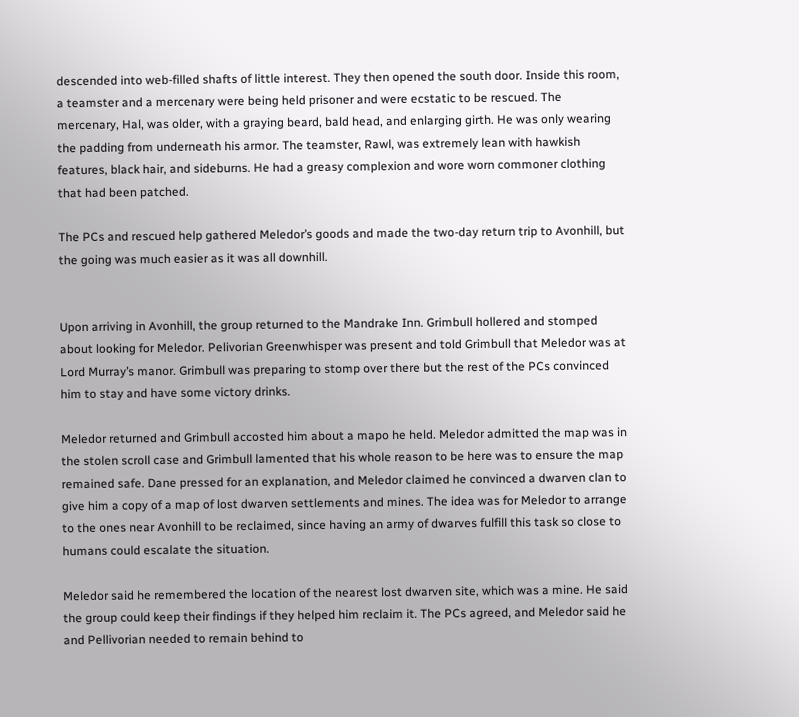descended into web-filled shafts of little interest. They then opened the south door. Inside this room, a teamster and a mercenary were being held prisoner and were ecstatic to be rescued. The mercenary, Hal, was older, with a graying beard, bald head, and enlarging girth. He was only wearing the padding from underneath his armor. The teamster, Rawl, was extremely lean with hawkish features, black hair, and sideburns. He had a greasy complexion and wore worn commoner clothing that had been patched.

The PCs and rescued help gathered Meledor’s goods and made the two-day return trip to Avonhill, but the going was much easier as it was all downhill.


Upon arriving in Avonhill, the group returned to the Mandrake Inn. Grimbull hollered and stomped about looking for Meledor. Pelivorian Greenwhisper was present and told Grimbull that Meledor was at Lord Murray’s manor. Grimbull was preparing to stomp over there but the rest of the PCs convinced him to stay and have some victory drinks.

Meledor returned and Grimbull accosted him about a mapo he held. Meledor admitted the map was in the stolen scroll case and Grimbull lamented that his whole reason to be here was to ensure the map remained safe. Dane pressed for an explanation, and Meledor claimed he convinced a dwarven clan to give him a copy of a map of lost dwarven settlements and mines. The idea was for Meledor to arrange to the ones near Avonhill to be reclaimed, since having an army of dwarves fulfill this task so close to humans could escalate the situation.

Meledor said he remembered the location of the nearest lost dwarven site, which was a mine. He said the group could keep their findings if they helped him reclaim it. The PCs agreed, and Meledor said he and Pellivorian needed to remain behind to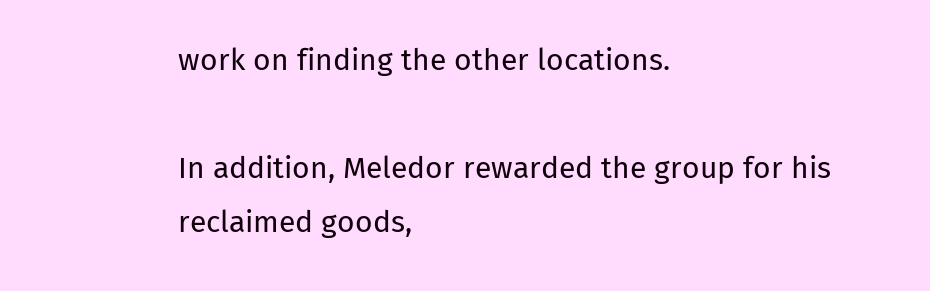work on finding the other locations.

In addition, Meledor rewarded the group for his reclaimed goods,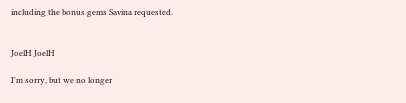including the bonus gems Savina requested.


JoelH JoelH

I'm sorry, but we no longer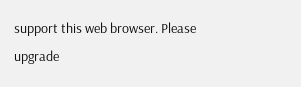support this web browser. Please upgrade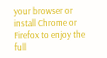your browser or install Chrome or Firefox to enjoy the full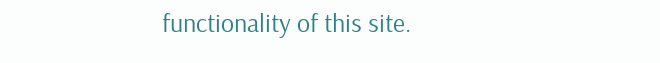functionality of this site.